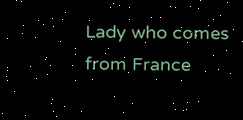Lady who comes from France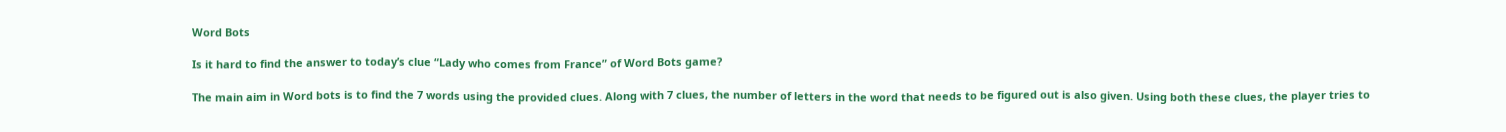Word Bots

Is it hard to find the answer to today’s clue “Lady who comes from France” of Word Bots game?

The main aim in Word bots is to find the 7 words using the provided clues. Along with 7 clues, the number of letters in the word that needs to be figured out is also given. Using both these clues, the player tries to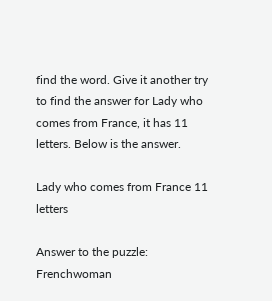find the word. Give it another try to find the answer for Lady who comes from France, it has 11 letters. Below is the answer.

Lady who comes from France 11 letters

Answer to the puzzle: Frenchwoman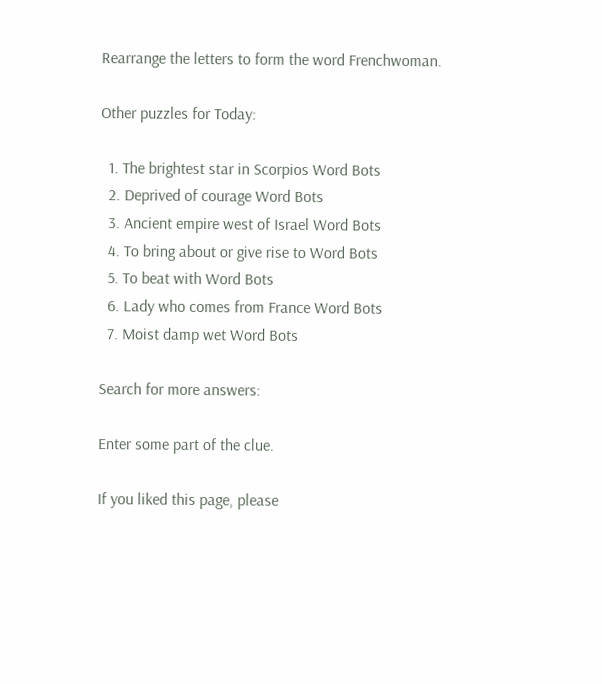Rearrange the letters to form the word Frenchwoman.

Other puzzles for Today:

  1. The brightest star in Scorpios Word Bots
  2. Deprived of courage Word Bots
  3. Ancient empire west of Israel Word Bots
  4. To bring about or give rise to Word Bots
  5. To beat with Word Bots
  6. Lady who comes from France Word Bots
  7. Moist damp wet Word Bots

Search for more answers:

Enter some part of the clue.

If you liked this page, please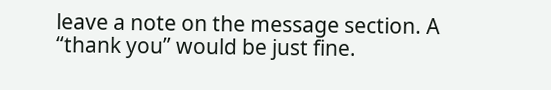leave a note on the message section. A “thank you” would be just fine.